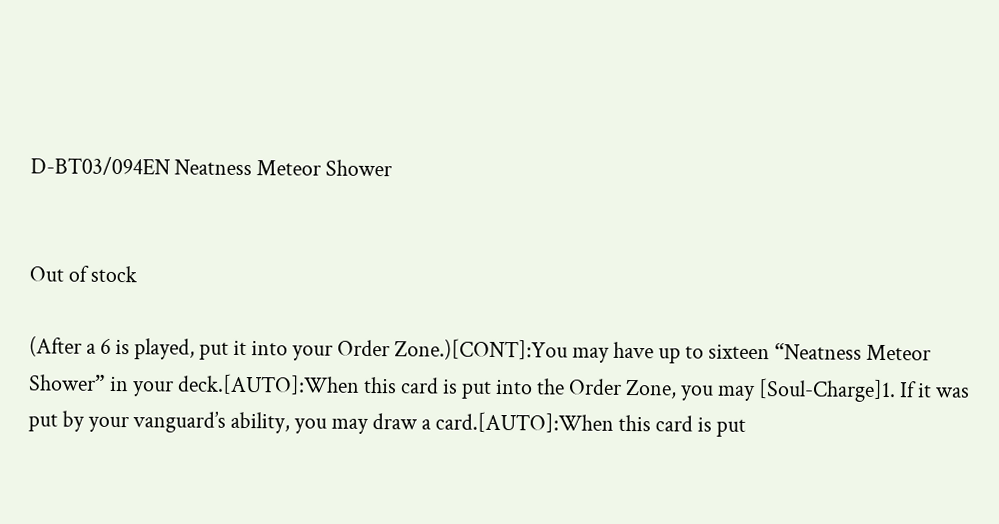D-BT03/094EN Neatness Meteor Shower


Out of stock

(After a 6 is played, put it into your Order Zone.)[CONT]:You may have up to sixteen “Neatness Meteor Shower” in your deck.[AUTO]:When this card is put into the Order Zone, you may [Soul-Charge]1. If it was put by your vanguard’s ability, you may draw a card.[AUTO]:When this card is put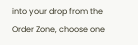into your drop from the Order Zone, choose one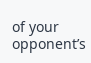of your opponent’s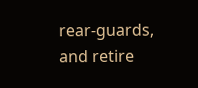rear-guards, and retire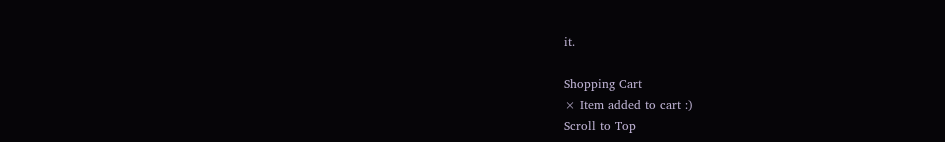it.

Shopping Cart
× Item added to cart :)
Scroll to Top